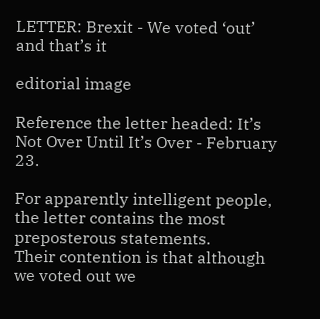LETTER: Brexit - We voted ‘out’ and that’s it

editorial image

Reference the letter headed: It’s Not Over Until It’s Over - February 23.

For apparently intelligent people, the letter contains the most preposterous statements.
Their contention is that although we voted out we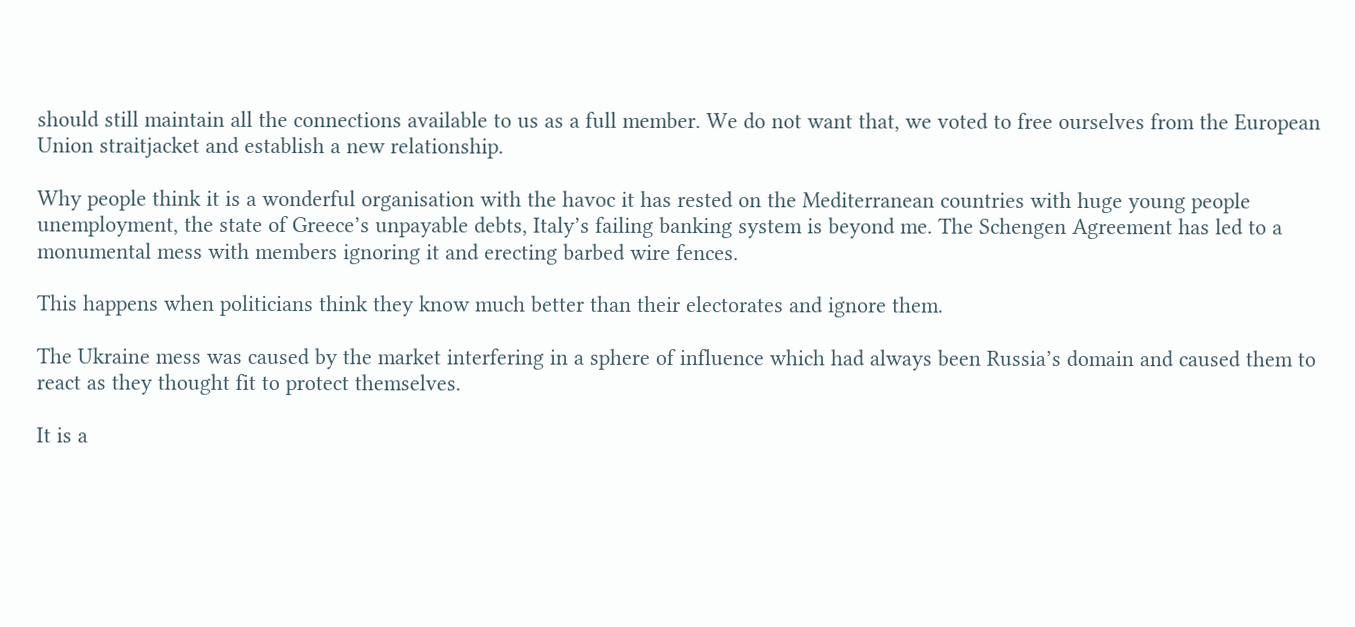should still maintain all the connections available to us as a full member. We do not want that, we voted to free ourselves from the European Union straitjacket and establish a new relationship.

Why people think it is a wonderful organisation with the havoc it has rested on the Mediterranean countries with huge young people unemployment, the state of Greece’s unpayable debts, Italy’s failing banking system is beyond me. The Schengen Agreement has led to a monumental mess with members ignoring it and erecting barbed wire fences.

This happens when politicians think they know much better than their electorates and ignore them.

The Ukraine mess was caused by the market interfering in a sphere of influence which had always been Russia’s domain and caused them to react as they thought fit to protect themselves.

It is a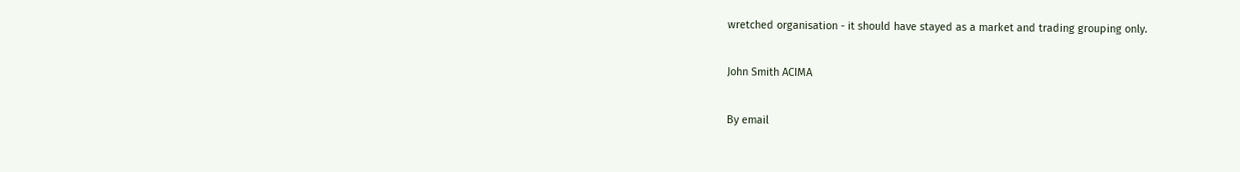wretched organisation - it should have stayed as a market and trading grouping only.

John Smith ACIMA

By email